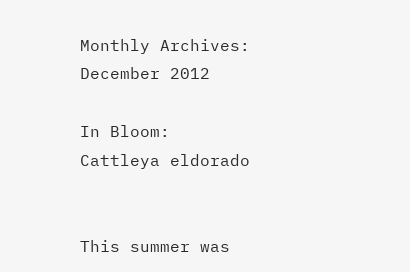Monthly Archives: December 2012

In Bloom: Cattleya eldorado


This summer was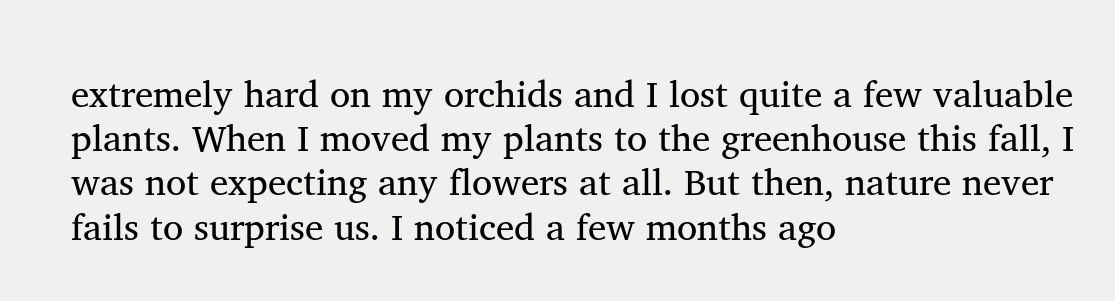extremely hard on my orchids and I lost quite a few valuable plants. When I moved my plants to the greenhouse this fall, I was not expecting any flowers at all. But then, nature never fails to surprise us. I noticed a few months ago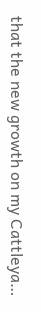that the new growth on my Cattleya…